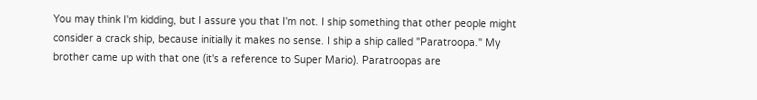You may think I'm kidding, but I assure you that I'm not. I ship something that other people might consider a crack ship, because initially it makes no sense. I ship a ship called "Paratroopa." My brother came up with that one (it's a reference to Super Mario). Paratroopas are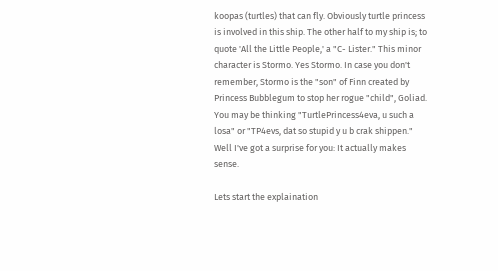koopas (turtles) that can fly. Obviously turtle princess is involved in this ship. The other half to my ship is; to quote 'All the Little People,' a "C- Lister." This minor character is Stormo. Yes Stormo. In case you don't remember, Stormo is the "son" of Finn created by Princess Bubblegum to stop her rogue "child", Goliad. You may be thinking "TurtlePrincess4eva, u such a losa" or "TP4evs, dat so stupid y u b crak shippen." Well I've got a surprise for you: It actually makes sense.

Lets start the explaination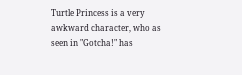Turtle Princess is a very awkward character, who as seen in "Gotcha!" has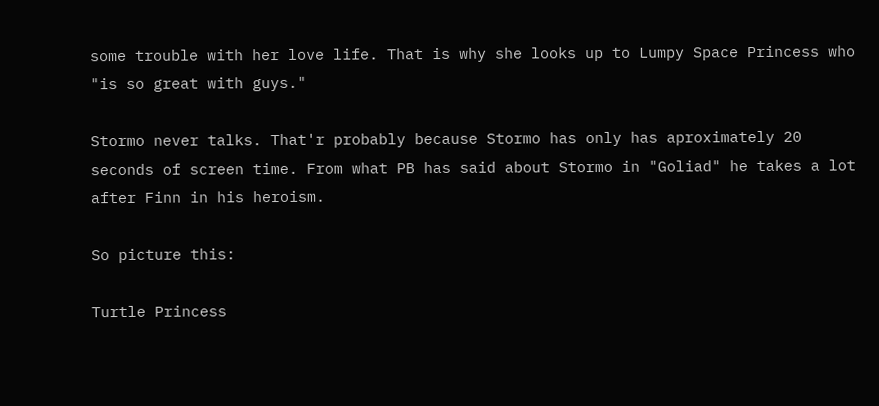some trouble with her love life. That is why she looks up to Lumpy Space Princess who "is so great with guys."

Stormo never talks. That'r probably because Stormo has only has aproximately 20 seconds of screen time. From what PB has said about Stormo in "Goliad" he takes a lot after Finn in his heroism.

So picture this:

Turtle Princess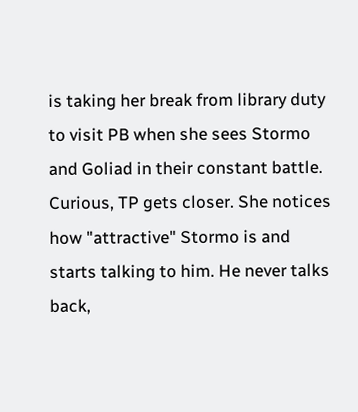is taking her break from library duty to visit PB when she sees Stormo and Goliad in their constant battle. Curious, TP gets closer. She notices how "attractive" Stormo is and starts talking to him. He never talks back,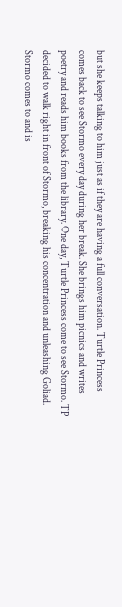but she keeps talking to him just as if they are having a full conversation. Turtle Princess comes back to see Stormo every day during her break. She brings him picnics and writes poetry and reads him books from the library. One day, Turtle Princess come to see Stormo. TP decided to walk right in front of Stormo, breaking his concentration and unleashing Goliad. Stormo comes to and is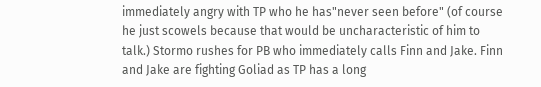immediately angry with TP who he has"never seen before" (of course he just scowels because that would be uncharacteristic of him to talk.) Stormo rushes for PB who immediately calls Finn and Jake. Finn and Jake are fighting Goliad as TP has a long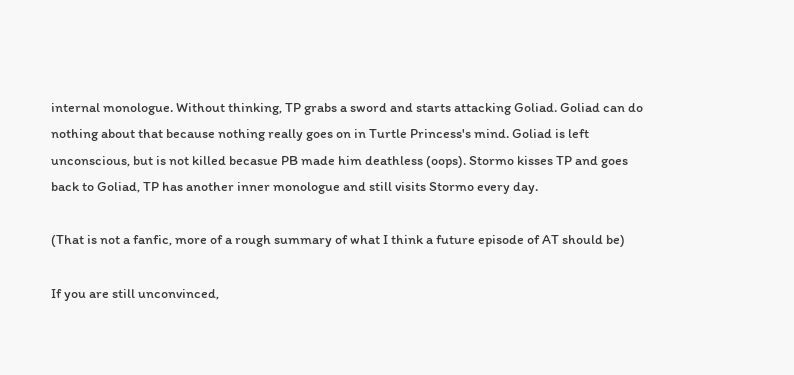internal monologue. Without thinking, TP grabs a sword and starts attacking Goliad. Goliad can do nothing about that because nothing really goes on in Turtle Princess's mind. Goliad is left unconscious, but is not killed becasue PB made him deathless (oops). Stormo kisses TP and goes back to Goliad, TP has another inner monologue and still visits Stormo every day.

(That is not a fanfic, more of a rough summary of what I think a future episode of AT should be)

If you are still unconvinced,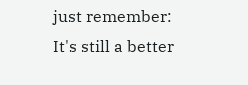just remember: It's still a better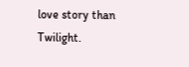love story than Twilight.